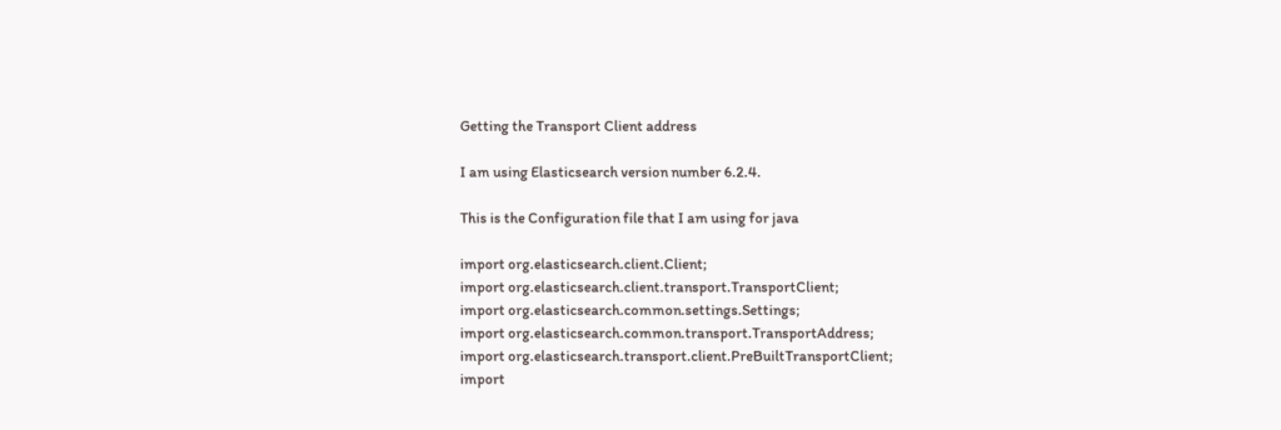Getting the Transport Client address

I am using Elasticsearch version number 6.2.4.

This is the Configuration file that I am using for java

import org.elasticsearch.client.Client;
import org.elasticsearch.client.transport.TransportClient;
import org.elasticsearch.common.settings.Settings;
import org.elasticsearch.common.transport.TransportAddress;
import org.elasticsearch.transport.client.PreBuiltTransportClient;
import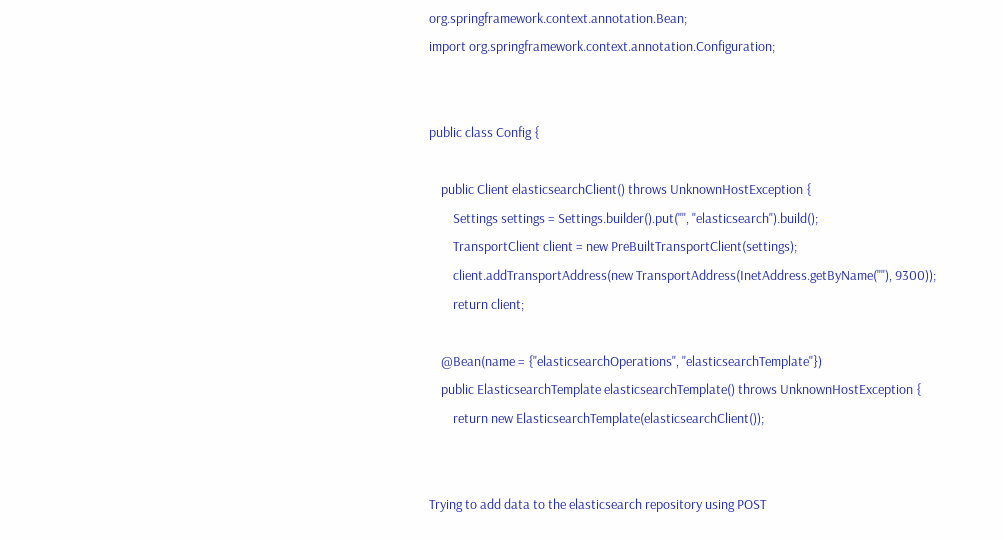org.springframework.context.annotation.Bean;
import org.springframework.context.annotation.Configuration;


public class Config {

    public Client elasticsearchClient() throws UnknownHostException {
        Settings settings = Settings.builder().put("", "elasticsearch").build();
        TransportClient client = new PreBuiltTransportClient(settings);
        client.addTransportAddress(new TransportAddress(InetAddress.getByName(""), 9300));
        return client;

    @Bean(name = {"elasticsearchOperations", "elasticsearchTemplate"})
    public ElasticsearchTemplate elasticsearchTemplate() throws UnknownHostException {
        return new ElasticsearchTemplate(elasticsearchClient());


Trying to add data to the elasticsearch repository using POST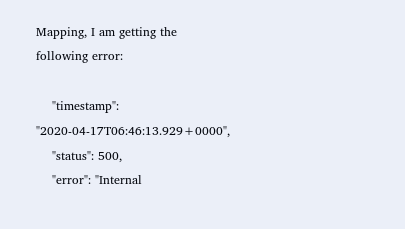Mapping, I am getting the following error:

    "timestamp": "2020-04-17T06:46:13.929+0000",
    "status": 500,
    "error": "Internal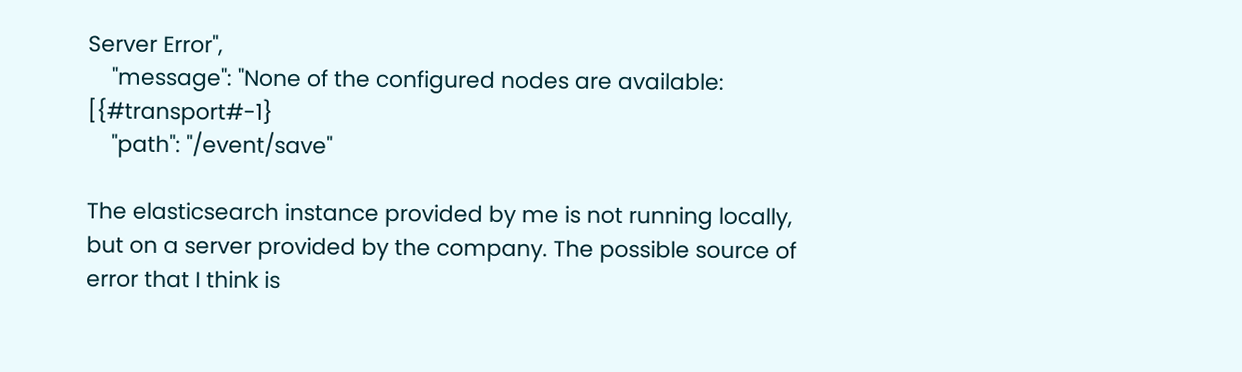Server Error",
    "message": "None of the configured nodes are available: [{#transport#-1}
    "path": "/event/save"

The elasticsearch instance provided by me is not running locally, but on a server provided by the company. The possible source of error that I think is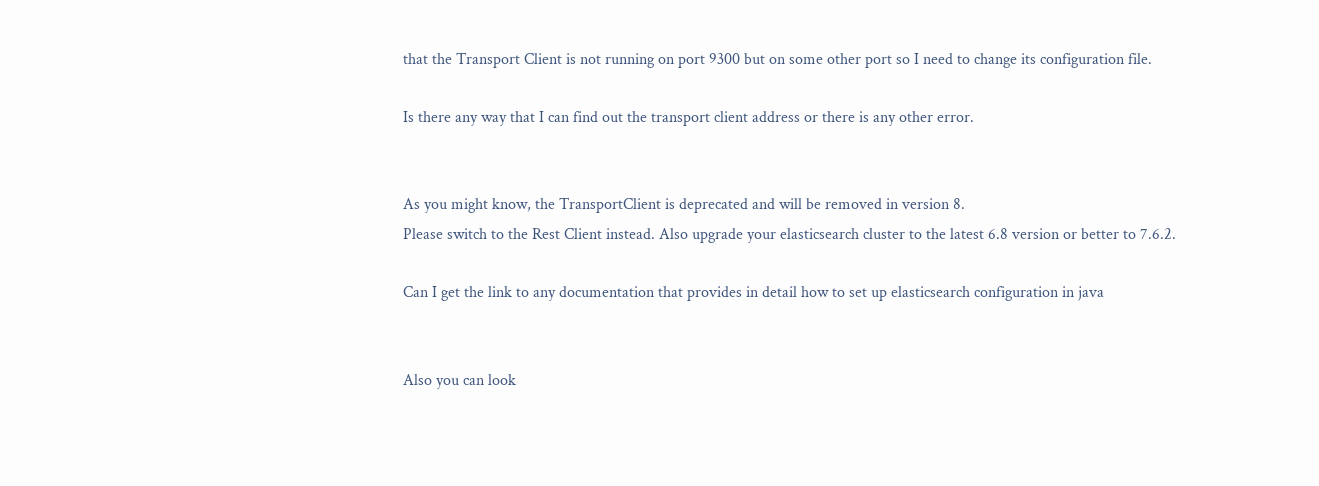that the Transport Client is not running on port 9300 but on some other port so I need to change its configuration file.

Is there any way that I can find out the transport client address or there is any other error.


As you might know, the TransportClient is deprecated and will be removed in version 8.
Please switch to the Rest Client instead. Also upgrade your elasticsearch cluster to the latest 6.8 version or better to 7.6.2.

Can I get the link to any documentation that provides in detail how to set up elasticsearch configuration in java


Also you can look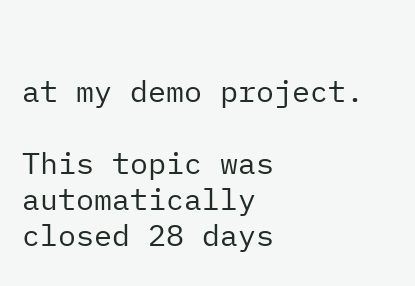at my demo project.

This topic was automatically closed 28 days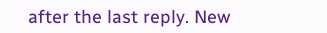after the last reply. New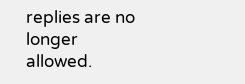replies are no longer allowed.